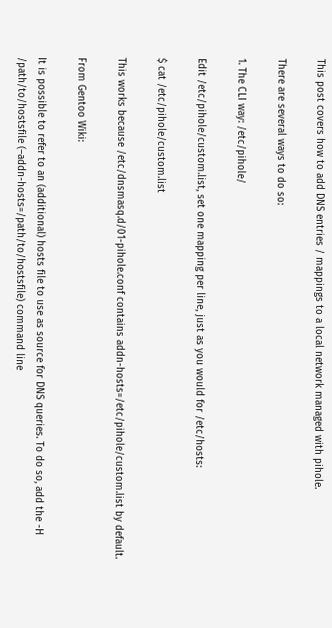This post covers how to add DNS entries / mappings to a local network managed with pihole.

There are several ways to do so:

1. The CLI way: /etc/pihole/

Edit /etc/pihole/custom.list, set one mapping per line, just as you would for /etc/hosts:

$ cat /etc/pihole/custom.list

This works because /etc/dnsmasq.d/01-pihole.conf contains addn-hosts=/etc/pihole/custom.list by default.

From Gentoo Wiki:

It is possible to refer to an (additional) hosts file to use as source for DNS queries. To do so, add the -H /path/to/hostsfile (–addn-hosts=/path/to/hostsfile) command line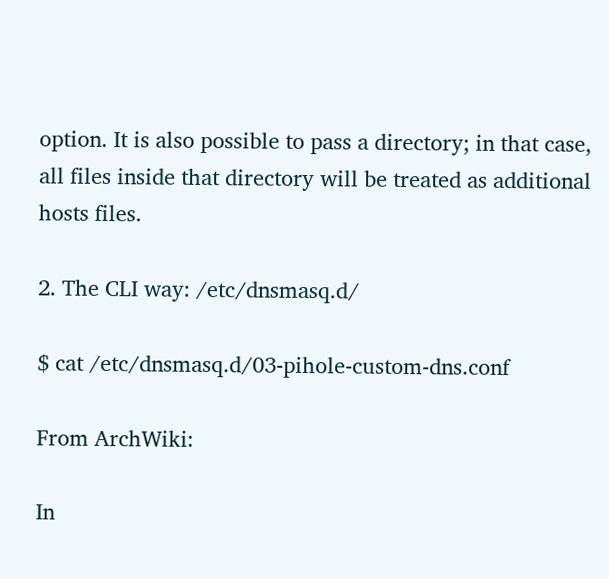option. It is also possible to pass a directory; in that case, all files inside that directory will be treated as additional hosts files.

2. The CLI way: /etc/dnsmasq.d/

$ cat /etc/dnsmasq.d/03-pihole-custom-dns.conf

From ArchWiki:

In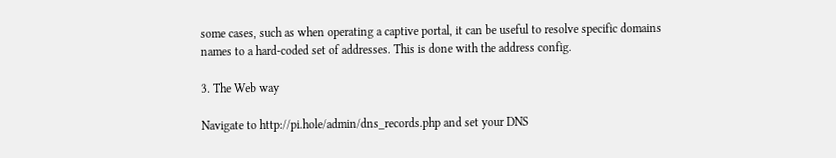some cases, such as when operating a captive portal, it can be useful to resolve specific domains names to a hard-coded set of addresses. This is done with the address config.

3. The Web way

Navigate to http://pi.hole/admin/dns_records.php and set your DNS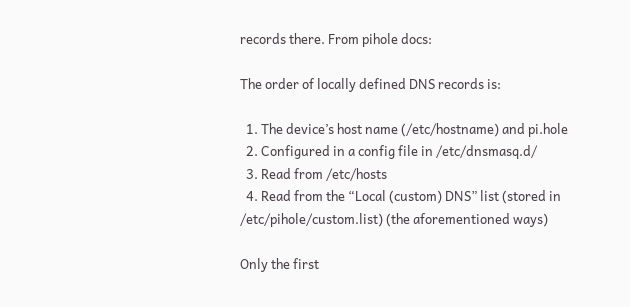records there. From pihole docs:

The order of locally defined DNS records is:

  1. The device’s host name (/etc/hostname) and pi.hole
  2. Configured in a config file in /etc/dnsmasq.d/
  3. Read from /etc/hosts
  4. Read from the “Local (custom) DNS” list (stored in /etc/pihole/custom.list) (the aforementioned ways)

Only the first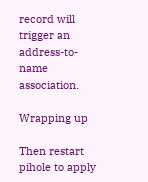record will trigger an address-to-name association.

Wrapping up

Then restart pihole to apply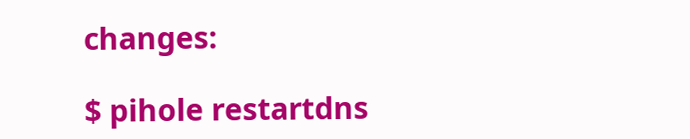changes:

$ pihole restartdns